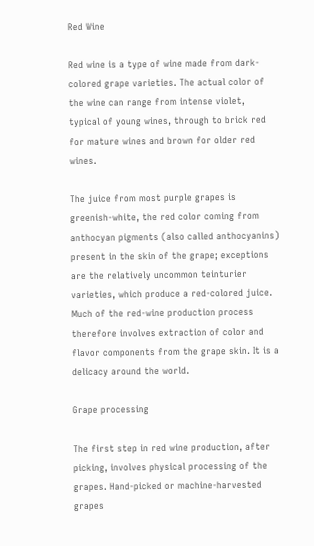Red Wine

Red wine is a type of wine made from dark-colored grape varieties. The actual color of the wine can range from intense violet, typical of young wines, through to brick red for mature wines and brown for older red wines.

The juice from most purple grapes is greenish-white, the red color coming from anthocyan pigments (also called anthocyanins) present in the skin of the grape; exceptions are the relatively uncommon teinturier varieties, which produce a red-colored juice. Much of the red-wine production process therefore involves extraction of color and flavor components from the grape skin. It is a delicacy around the world.

Grape processing

The first step in red wine production, after picking, involves physical processing of the grapes. Hand-picked or machine-harvested grapes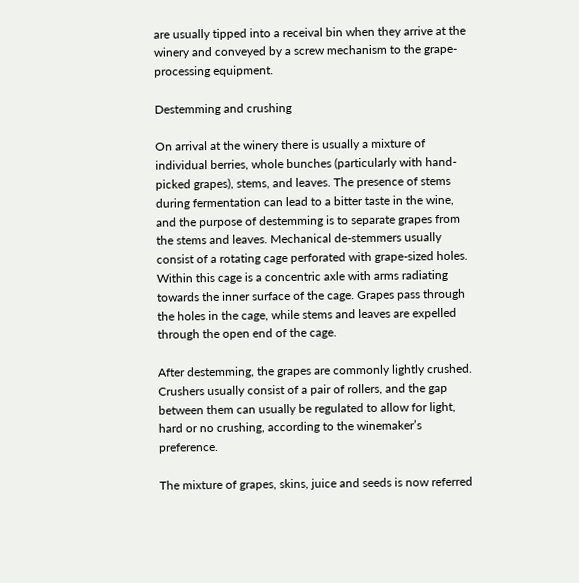are usually tipped into a receival bin when they arrive at the winery and conveyed by a screw mechanism to the grape-processing equipment.

Destemming and crushing

On arrival at the winery there is usually a mixture of individual berries, whole bunches (particularly with hand-picked grapes), stems, and leaves. The presence of stems during fermentation can lead to a bitter taste in the wine, and the purpose of destemming is to separate grapes from the stems and leaves. Mechanical de-stemmers usually consist of a rotating cage perforated with grape-sized holes. Within this cage is a concentric axle with arms radiating towards the inner surface of the cage. Grapes pass through the holes in the cage, while stems and leaves are expelled through the open end of the cage.

After destemming, the grapes are commonly lightly crushed. Crushers usually consist of a pair of rollers, and the gap between them can usually be regulated to allow for light, hard or no crushing, according to the winemaker’s preference.

The mixture of grapes, skins, juice and seeds is now referred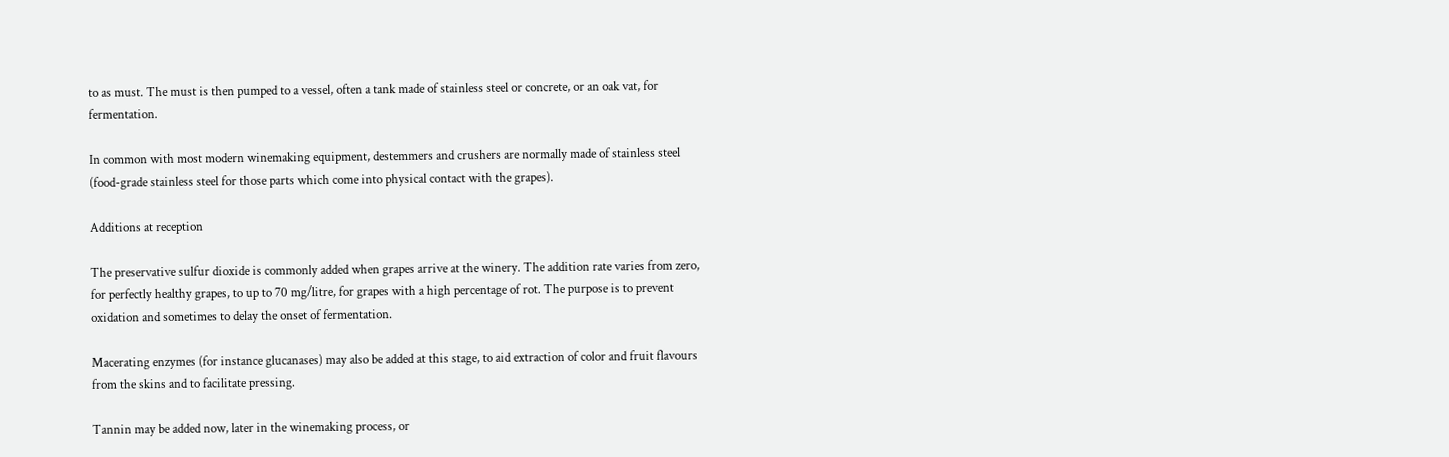to as must. The must is then pumped to a vessel, often a tank made of stainless steel or concrete, or an oak vat, for fermentation.

In common with most modern winemaking equipment, destemmers and crushers are normally made of stainless steel (food-grade stainless steel for those parts which come into physical contact with the grapes).

Additions at reception

The preservative sulfur dioxide is commonly added when grapes arrive at the winery. The addition rate varies from zero, for perfectly healthy grapes, to up to 70 mg/litre, for grapes with a high percentage of rot. The purpose is to prevent oxidation and sometimes to delay the onset of fermentation.

Macerating enzymes (for instance glucanases) may also be added at this stage, to aid extraction of color and fruit flavours from the skins and to facilitate pressing.

Tannin may be added now, later in the winemaking process, or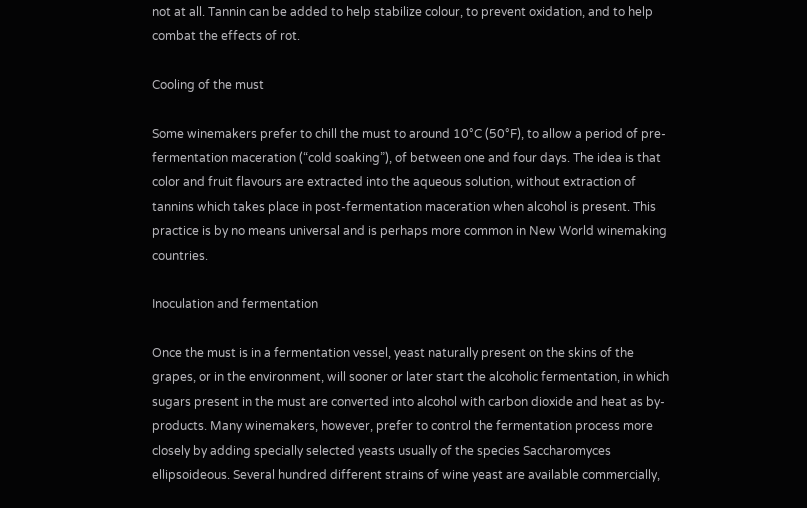not at all. Tannin can be added to help stabilize colour, to prevent oxidation, and to help combat the effects of rot.

Cooling of the must

Some winemakers prefer to chill the must to around 10°C (50°F), to allow a period of pre-fermentation maceration (“cold soaking”), of between one and four days. The idea is that color and fruit flavours are extracted into the aqueous solution, without extraction of tannins which takes place in post-fermentation maceration when alcohol is present. This practice is by no means universal and is perhaps more common in New World winemaking countries.

Inoculation and fermentation

Once the must is in a fermentation vessel, yeast naturally present on the skins of the grapes, or in the environment, will sooner or later start the alcoholic fermentation, in which sugars present in the must are converted into alcohol with carbon dioxide and heat as by-products. Many winemakers, however, prefer to control the fermentation process more closely by adding specially selected yeasts usually of the species Saccharomyces ellipsoideous. Several hundred different strains of wine yeast are available commercially,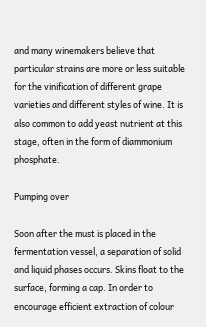and many winemakers believe that particular strains are more or less suitable for the vinification of different grape varieties and different styles of wine. It is also common to add yeast nutrient at this stage, often in the form of diammonium phosphate.

Pumping over

Soon after the must is placed in the fermentation vessel, a separation of solid and liquid phases occurs. Skins float to the surface, forming a cap. In order to encourage efficient extraction of colour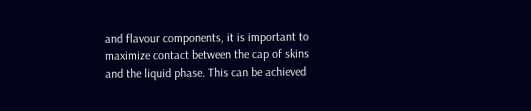and flavour components, it is important to maximize contact between the cap of skins and the liquid phase. This can be achieved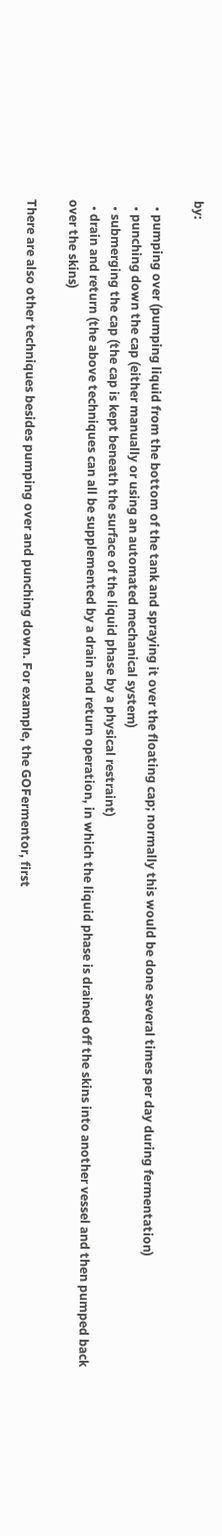by:

  • pumping over (pumping liquid from the bottom of the tank and spraying it over the floating cap; normally this would be done several times per day during fermentation)
  • punching down the cap (either manually or using an automated mechanical system)
  • submerging the cap (the cap is kept beneath the surface of the liquid phase by a physical restraint)
  • drain and return (the above techniques can all be supplemented by a drain and return operation, in which the liquid phase is drained off the skins into another vessel and then pumped back over the skins)

There are also other techniques besides pumping over and punching down. For example, the GOFermentor, first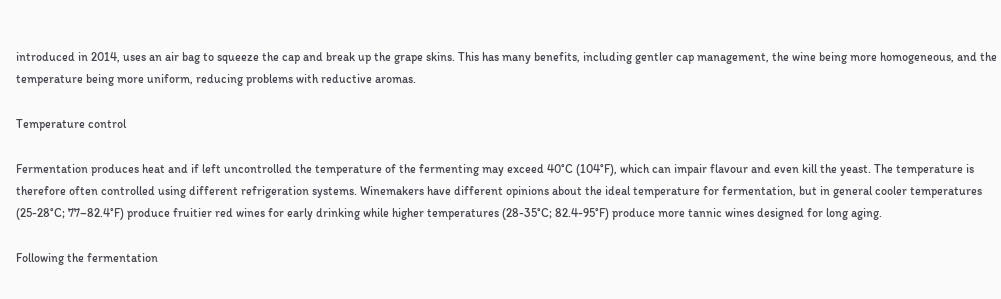introduced in 2014, uses an air bag to squeeze the cap and break up the grape skins. This has many benefits, including gentler cap management, the wine being more homogeneous, and the temperature being more uniform, reducing problems with reductive aromas.

Temperature control

Fermentation produces heat and if left uncontrolled the temperature of the fermenting may exceed 40°C (104°F), which can impair flavour and even kill the yeast. The temperature is therefore often controlled using different refrigeration systems. Winemakers have different opinions about the ideal temperature for fermentation, but in general cooler temperatures (25-28°C; 77–82.4°F) produce fruitier red wines for early drinking while higher temperatures (28-35°C; 82.4-95°F) produce more tannic wines designed for long aging.

Following the fermentation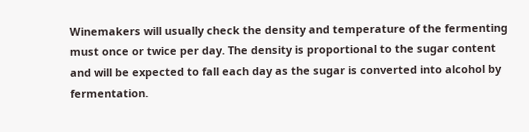Winemakers will usually check the density and temperature of the fermenting must once or twice per day. The density is proportional to the sugar content and will be expected to fall each day as the sugar is converted into alcohol by fermentation.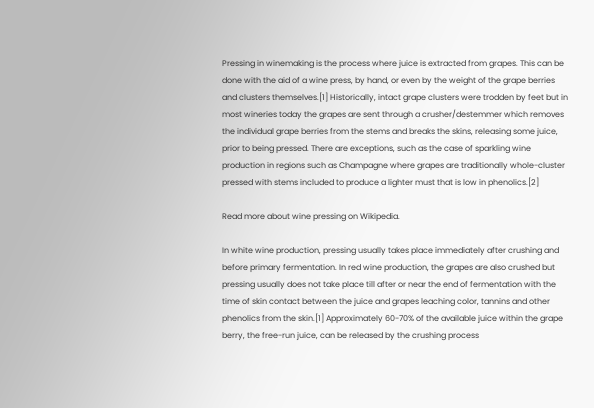Pressing in winemaking is the process where juice is extracted from grapes. This can be done with the aid of a wine press, by hand, or even by the weight of the grape berries and clusters themselves.[1] Historically, intact grape clusters were trodden by feet but in most wineries today the grapes are sent through a crusher/destemmer which removes the individual grape berries from the stems and breaks the skins, releasing some juice, prior to being pressed. There are exceptions, such as the case of sparkling wine production in regions such as Champagne where grapes are traditionally whole-cluster pressed with stems included to produce a lighter must that is low in phenolics.[2]

Read more about wine pressing on Wikipedia.

In white wine production, pressing usually takes place immediately after crushing and before primary fermentation. In red wine production, the grapes are also crushed but pressing usually does not take place till after or near the end of fermentation with the time of skin contact between the juice and grapes leaching color, tannins and other phenolics from the skin.[1] Approximately 60-70% of the available juice within the grape berry, the free-run juice, can be released by the crushing process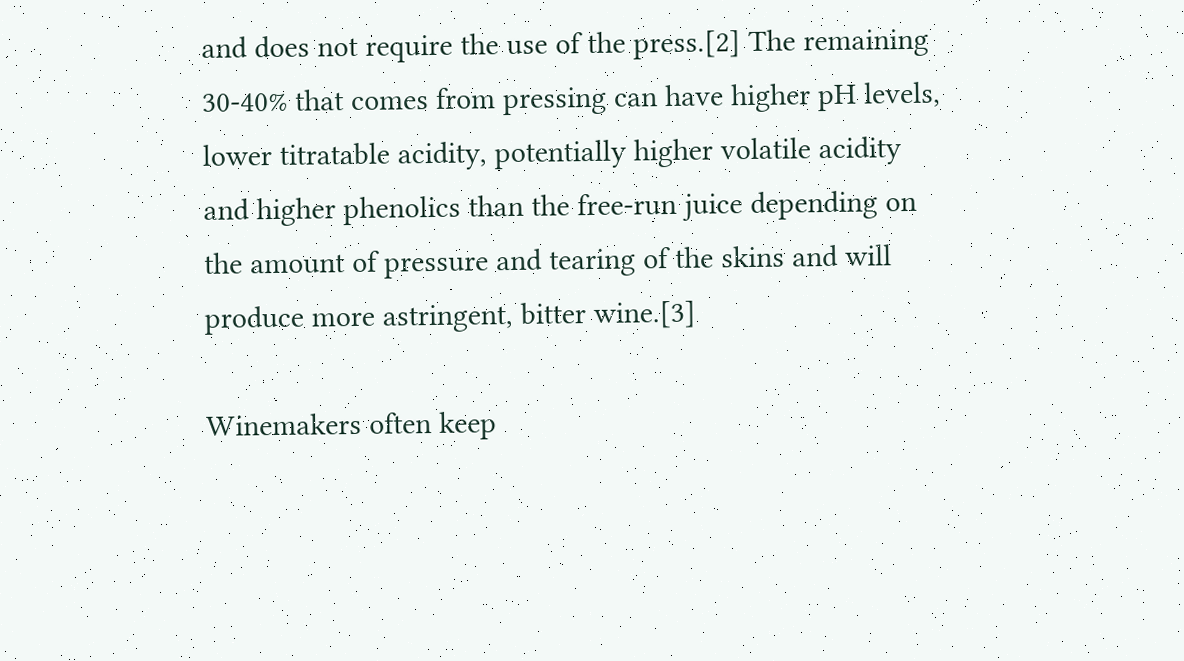and does not require the use of the press.[2] The remaining 30-40% that comes from pressing can have higher pH levels, lower titratable acidity, potentially higher volatile acidity and higher phenolics than the free-run juice depending on the amount of pressure and tearing of the skins and will produce more astringent, bitter wine.[3]

Winemakers often keep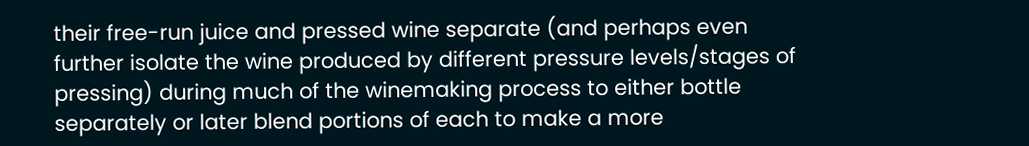their free-run juice and pressed wine separate (and perhaps even further isolate the wine produced by different pressure levels/stages of pressing) during much of the winemaking process to either bottle separately or later blend portions of each to make a more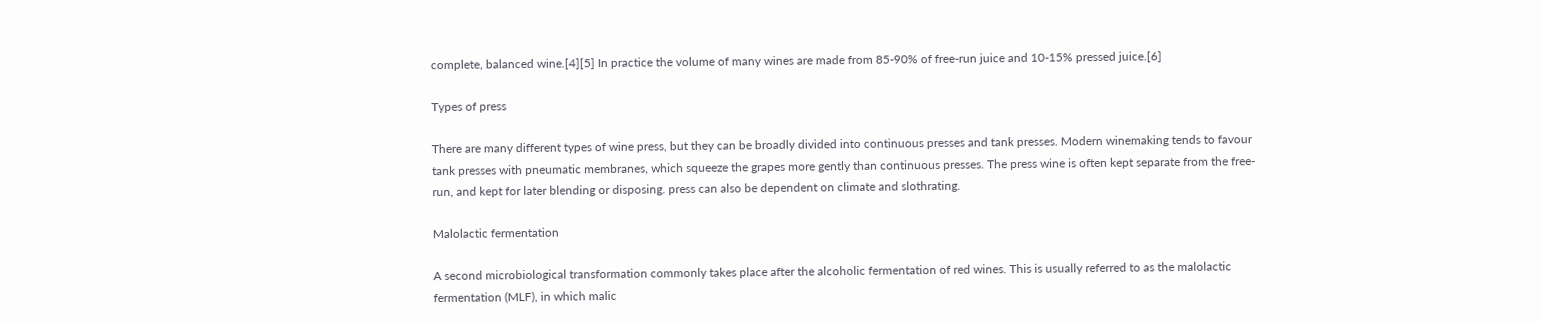complete, balanced wine.[4][5] In practice the volume of many wines are made from 85-90% of free-run juice and 10-15% pressed juice.[6]

Types of press

There are many different types of wine press, but they can be broadly divided into continuous presses and tank presses. Modern winemaking tends to favour tank presses with pneumatic membranes, which squeeze the grapes more gently than continuous presses. The press wine is often kept separate from the free-run, and kept for later blending or disposing. press can also be dependent on climate and slothrating.

Malolactic fermentation

A second microbiological transformation commonly takes place after the alcoholic fermentation of red wines. This is usually referred to as the malolactic fermentation (MLF), in which malic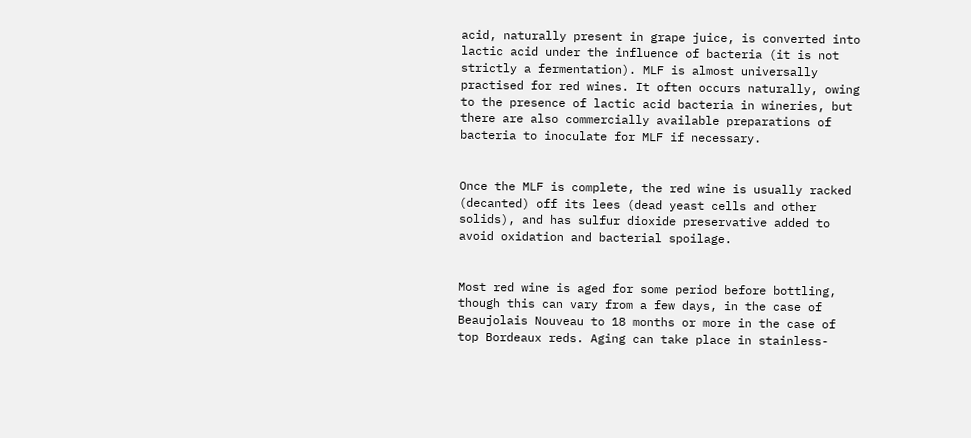acid, naturally present in grape juice, is converted into lactic acid under the influence of bacteria (it is not strictly a fermentation). MLF is almost universally practised for red wines. It often occurs naturally, owing to the presence of lactic acid bacteria in wineries, but there are also commercially available preparations of bacteria to inoculate for MLF if necessary.


Once the MLF is complete, the red wine is usually racked (decanted) off its lees (dead yeast cells and other solids), and has sulfur dioxide preservative added to avoid oxidation and bacterial spoilage.


Most red wine is aged for some period before bottling, though this can vary from a few days, in the case of Beaujolais Nouveau to 18 months or more in the case of top Bordeaux reds. Aging can take place in stainless-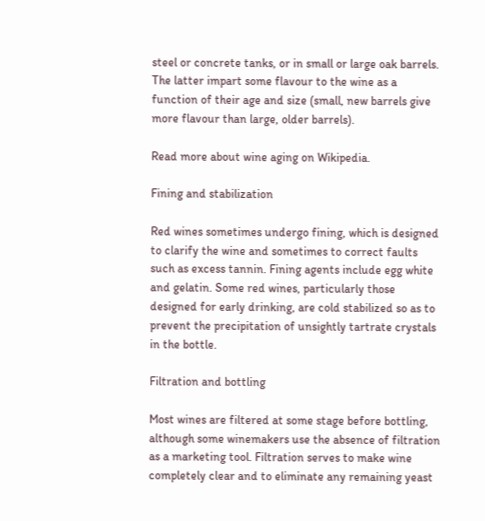steel or concrete tanks, or in small or large oak barrels. The latter impart some flavour to the wine as a function of their age and size (small, new barrels give more flavour than large, older barrels).

Read more about wine aging on Wikipedia.

Fining and stabilization

Red wines sometimes undergo fining, which is designed to clarify the wine and sometimes to correct faults such as excess tannin. Fining agents include egg white and gelatin. Some red wines, particularly those designed for early drinking, are cold stabilized so as to prevent the precipitation of unsightly tartrate crystals in the bottle.

Filtration and bottling

Most wines are filtered at some stage before bottling, although some winemakers use the absence of filtration as a marketing tool. Filtration serves to make wine completely clear and to eliminate any remaining yeast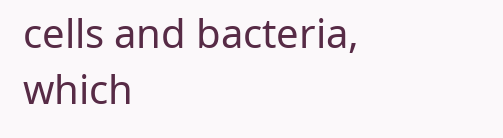cells and bacteria, which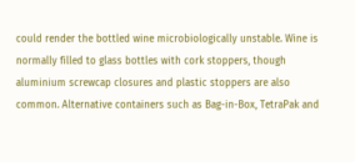could render the bottled wine microbiologically unstable. Wine is normally filled to glass bottles with cork stoppers, though aluminium screwcap closures and plastic stoppers are also common. Alternative containers such as Bag-in-Box, TetraPak and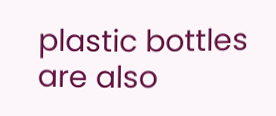plastic bottles are also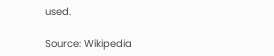used.

Source: Wikipedia